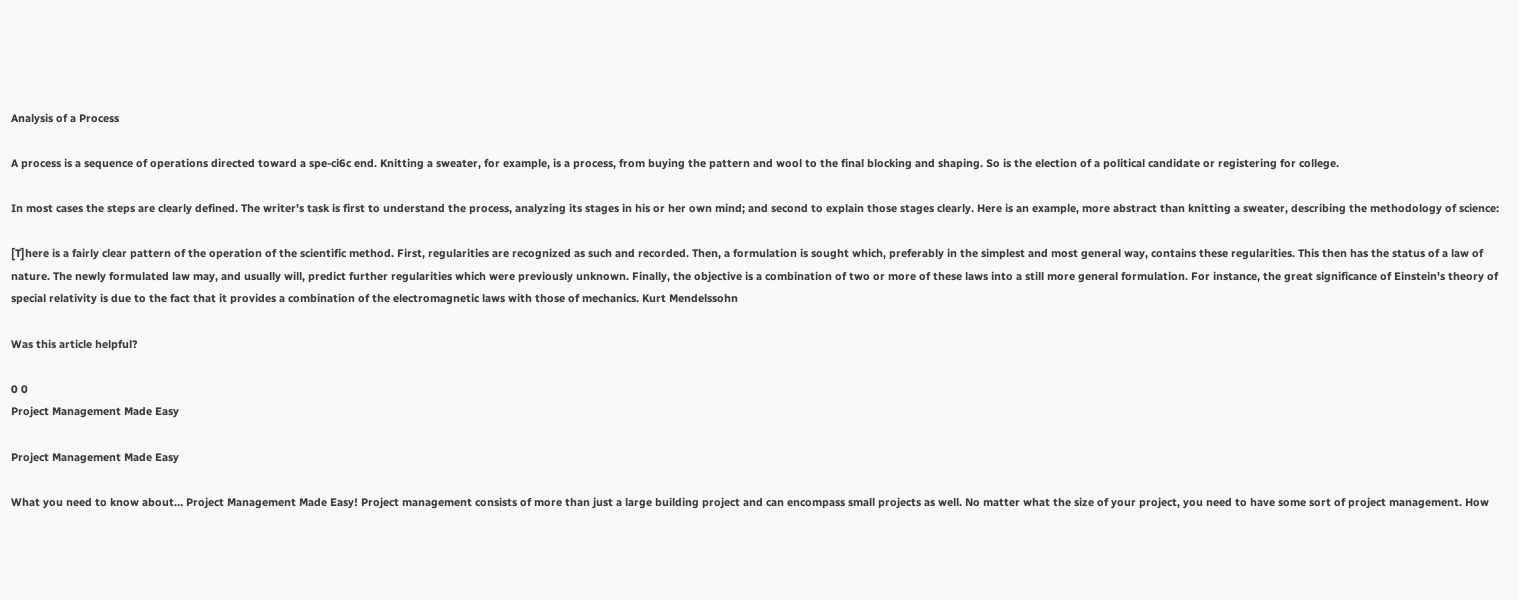Analysis of a Process

A process is a sequence of operations directed toward a spe-ci6c end. Knitting a sweater, for example, is a process, from buying the pattern and wool to the final blocking and shaping. So is the election of a political candidate or registering for college.

In most cases the steps are clearly defined. The writer's task is first to understand the process, analyzing its stages in his or her own mind; and second to explain those stages clearly. Here is an example, more abstract than knitting a sweater, describing the methodology of science:

[T]here is a fairly clear pattern of the operation of the scientific method. First, regularities are recognized as such and recorded. Then, a formulation is sought which, preferably in the simplest and most general way, contains these regularities. This then has the status of a law of nature. The newly formulated law may, and usually will, predict further regularities which were previously unknown. Finally, the objective is a combination of two or more of these laws into a still more general formulation. For instance, the great significance of Einstein's theory of special relativity is due to the fact that it provides a combination of the electromagnetic laws with those of mechanics. Kurt Mendelssohn

Was this article helpful?

0 0
Project Management Made Easy

Project Management Made Easy

What you need to know about… Project Management Made Easy! Project management consists of more than just a large building project and can encompass small projects as well. No matter what the size of your project, you need to have some sort of project management. How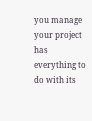you manage your project has everything to do with its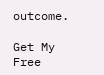outcome.

Get My Free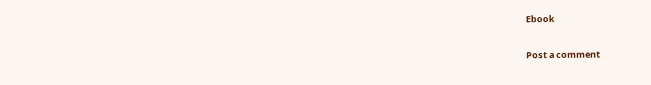Ebook

Post a comment